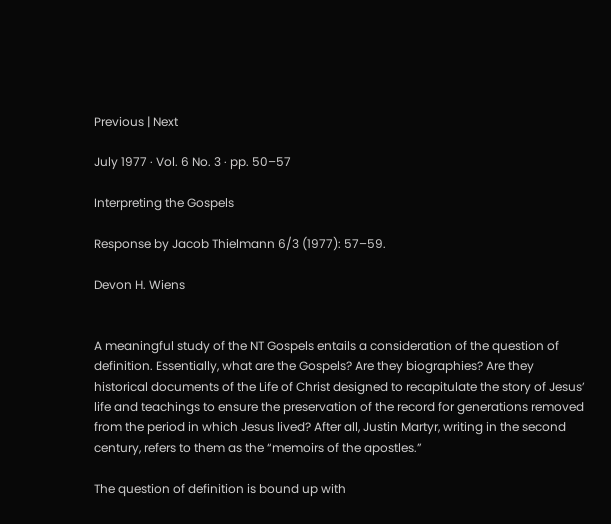Previous | Next

July 1977 · Vol. 6 No. 3 · pp. 50–57

Interpreting the Gospels

Response by Jacob Thielmann 6/3 (1977): 57–59.

Devon H. Wiens


A meaningful study of the NT Gospels entails a consideration of the question of definition. Essentially, what are the Gospels? Are they biographies? Are they historical documents of the Life of Christ designed to recapitulate the story of Jesus’ life and teachings to ensure the preservation of the record for generations removed from the period in which Jesus lived? After all, Justin Martyr, writing in the second century, refers to them as the “memoirs of the apostles.”

The question of definition is bound up with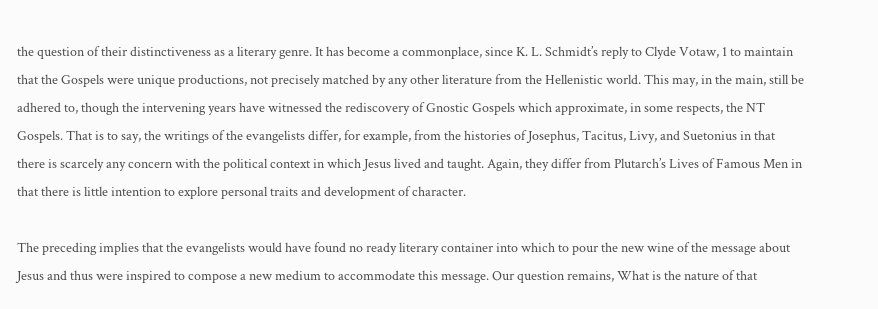the question of their distinctiveness as a literary genre. It has become a commonplace, since K. L. Schmidt’s reply to Clyde Votaw, 1 to maintain that the Gospels were unique productions, not precisely matched by any other literature from the Hellenistic world. This may, in the main, still be adhered to, though the intervening years have witnessed the rediscovery of Gnostic Gospels which approximate, in some respects, the NT Gospels. That is to say, the writings of the evangelists differ, for example, from the histories of Josephus, Tacitus, Livy, and Suetonius in that there is scarcely any concern with the political context in which Jesus lived and taught. Again, they differ from Plutarch’s Lives of Famous Men in that there is little intention to explore personal traits and development of character.

The preceding implies that the evangelists would have found no ready literary container into which to pour the new wine of the message about Jesus and thus were inspired to compose a new medium to accommodate this message. Our question remains, What is the nature of that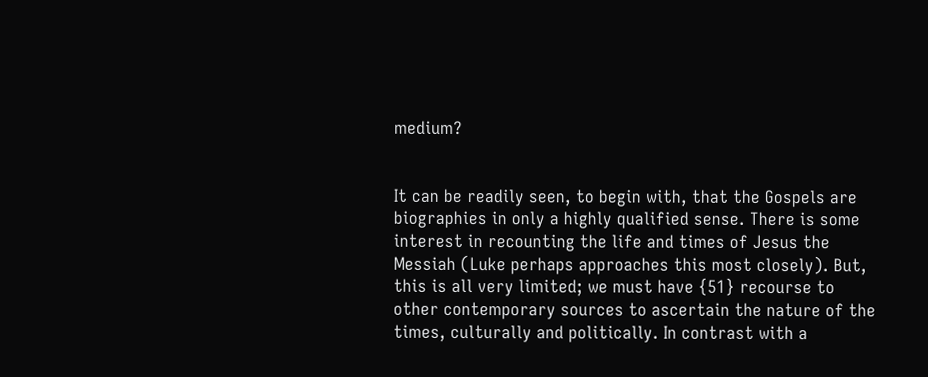medium?


It can be readily seen, to begin with, that the Gospels are biographies in only a highly qualified sense. There is some interest in recounting the life and times of Jesus the Messiah (Luke perhaps approaches this most closely). But, this is all very limited; we must have {51} recourse to other contemporary sources to ascertain the nature of the times, culturally and politically. In contrast with a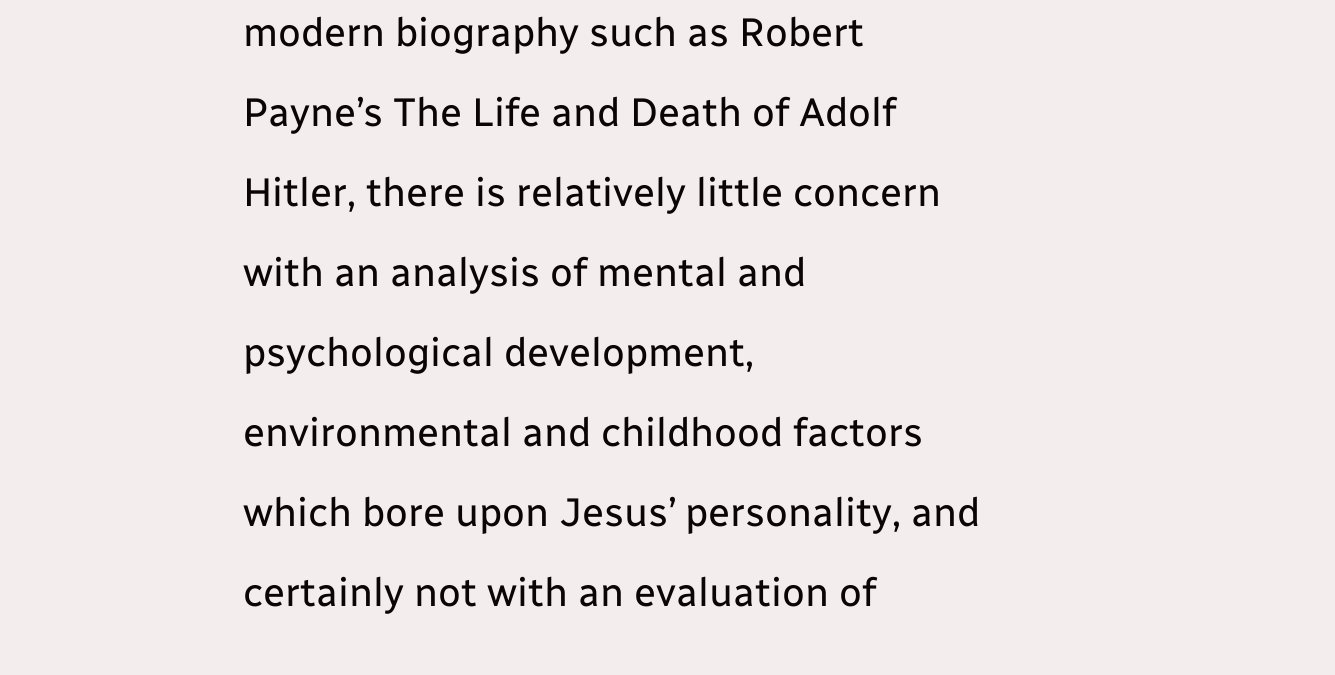modern biography such as Robert Payne’s The Life and Death of Adolf Hitler, there is relatively little concern with an analysis of mental and psychological development, environmental and childhood factors which bore upon Jesus’ personality, and certainly not with an evaluation of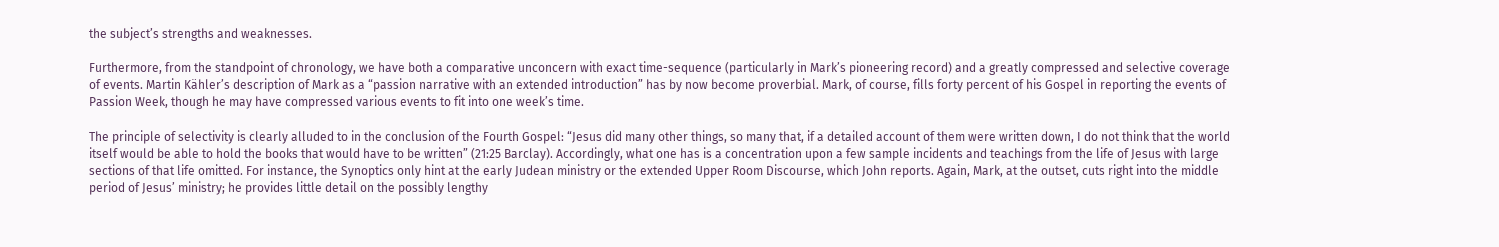the subject’s strengths and weaknesses.

Furthermore, from the standpoint of chronology, we have both a comparative unconcern with exact time-sequence (particularly in Mark’s pioneering record) and a greatly compressed and selective coverage of events. Martin Kähler’s description of Mark as a “passion narrative with an extended introduction” has by now become proverbial. Mark, of course, fills forty percent of his Gospel in reporting the events of Passion Week, though he may have compressed various events to fit into one week’s time.

The principle of selectivity is clearly alluded to in the conclusion of the Fourth Gospel: “Jesus did many other things, so many that, if a detailed account of them were written down, I do not think that the world itself would be able to hold the books that would have to be written” (21:25 Barclay). Accordingly, what one has is a concentration upon a few sample incidents and teachings from the life of Jesus with large sections of that life omitted. For instance, the Synoptics only hint at the early Judean ministry or the extended Upper Room Discourse, which John reports. Again, Mark, at the outset, cuts right into the middle period of Jesus’ ministry; he provides little detail on the possibly lengthy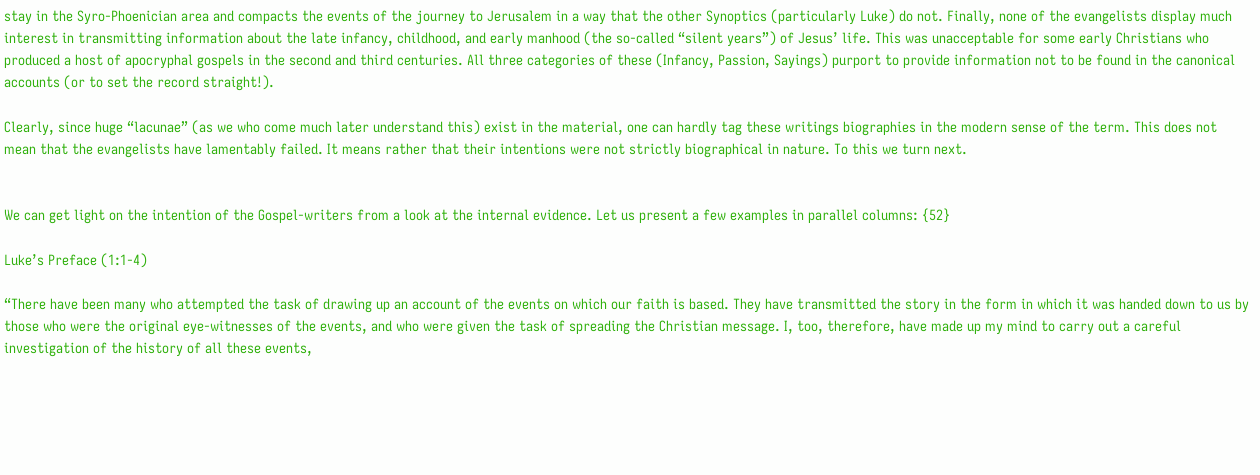stay in the Syro-Phoenician area and compacts the events of the journey to Jerusalem in a way that the other Synoptics (particularly Luke) do not. Finally, none of the evangelists display much interest in transmitting information about the late infancy, childhood, and early manhood (the so-called “silent years”) of Jesus’ life. This was unacceptable for some early Christians who produced a host of apocryphal gospels in the second and third centuries. All three categories of these (Infancy, Passion, Sayings) purport to provide information not to be found in the canonical accounts (or to set the record straight!).

Clearly, since huge “lacunae” (as we who come much later understand this) exist in the material, one can hardly tag these writings biographies in the modern sense of the term. This does not mean that the evangelists have lamentably failed. It means rather that their intentions were not strictly biographical in nature. To this we turn next.


We can get light on the intention of the Gospel-writers from a look at the internal evidence. Let us present a few examples in parallel columns: {52}

Luke’s Preface (1:1-4)

“There have been many who attempted the task of drawing up an account of the events on which our faith is based. They have transmitted the story in the form in which it was handed down to us by those who were the original eye-witnesses of the events, and who were given the task of spreading the Christian message. I, too, therefore, have made up my mind to carry out a careful investigation of the history of all these events,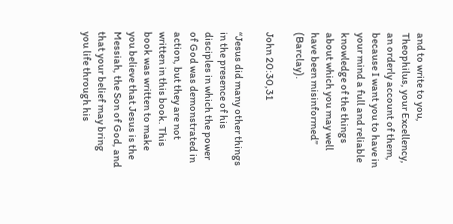and to write to you, Theophilus, your Excellency, an orderly account of them, because I want you to have in your mind a full and reliable knowledge of the things about which you may well have been misinformed” (Barclay).

John 20:30,31

“Jesus did many other things in the presence of his disciples in which the power of God was demonstrated in action, but they are not written in this book. This book was written to make you believe that Jesus is the Messiah, the Son of God, and that your belief may bring you life through his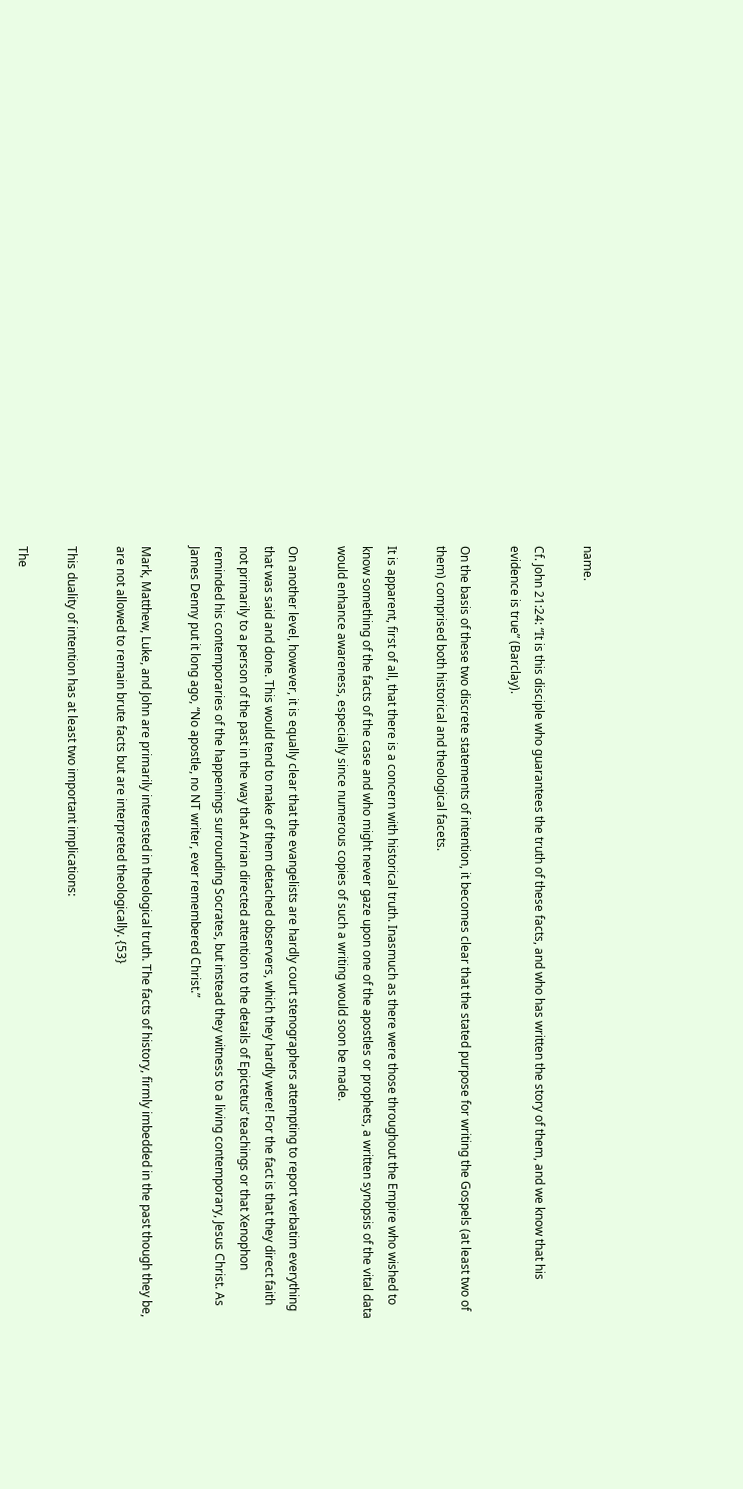name.

Cf. John 21:24: “It is this disciple who guarantees the truth of these facts, and who has written the story of them, and we know that his evidence is true” (Barclay).

On the basis of these two discrete statements of intention, it becomes clear that the stated purpose for writing the Gospels (at least two of them) comprised both historical and theological facets.

It is apparent, first of all, that there is a concern with historical truth. Inasmuch as there were those throughout the Empire who wished to know something of the facts of the case and who might never gaze upon one of the apostles or prophets, a written synopsis of the vital data would enhance awareness, especially since numerous copies of such a writing would soon be made.

On another level, however, it is equally clear that the evangelists are hardly court stenographers attempting to report verbatim everything that was said and done. This would tend to make of them detached observers, which they hardly were! For the fact is that they direct faith not primarily to a person of the past in the way that Arrian directed attention to the details of Epictetus’ teachings or that Xenophon reminded his contemporaries of the happenings surrounding Socrates, but instead they witness to a living contemporary, Jesus Christ. As James Denny put it long ago, “No apostle, no NT writer, ever remembered Christ.”

Mark, Matthew, Luke, and John are primarily interested in theological truth. The facts of history, firmly imbedded in the past though they be, are not allowed to remain brute facts but are interpreted theologically. {53}

This duality of intention has at least two important implications:

The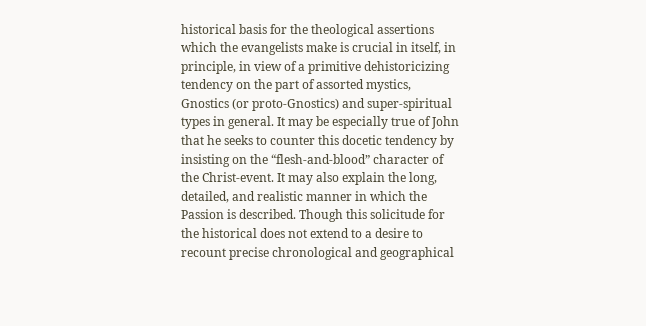historical basis for the theological assertions which the evangelists make is crucial in itself, in principle, in view of a primitive dehistoricizing tendency on the part of assorted mystics, Gnostics (or proto-Gnostics) and super-spiritual types in general. It may be especially true of John that he seeks to counter this docetic tendency by insisting on the “flesh-and-blood” character of the Christ-event. It may also explain the long, detailed, and realistic manner in which the Passion is described. Though this solicitude for the historical does not extend to a desire to recount precise chronological and geographical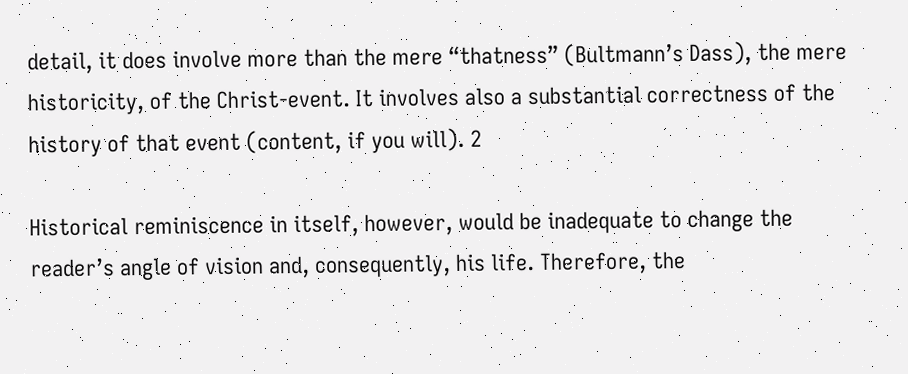detail, it does involve more than the mere “thatness” (Bultmann’s Dass), the mere historicity, of the Christ-event. It involves also a substantial correctness of the history of that event (content, if you will). 2

Historical reminiscence in itself, however, would be inadequate to change the reader’s angle of vision and, consequently, his life. Therefore, the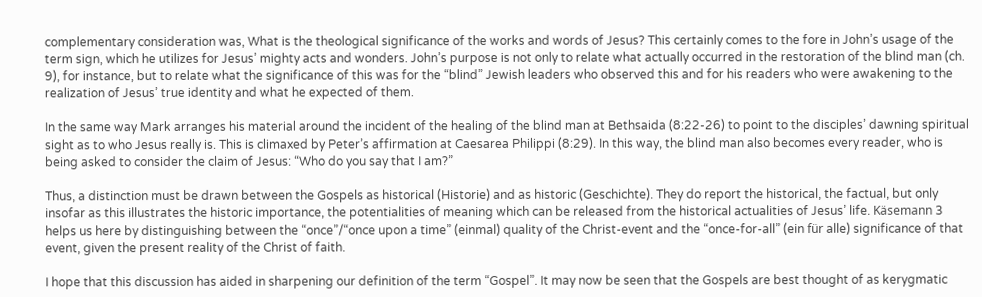complementary consideration was, What is the theological significance of the works and words of Jesus? This certainly comes to the fore in John’s usage of the term sign, which he utilizes for Jesus’ mighty acts and wonders. John’s purpose is not only to relate what actually occurred in the restoration of the blind man (ch. 9), for instance, but to relate what the significance of this was for the “blind” Jewish leaders who observed this and for his readers who were awakening to the realization of Jesus’ true identity and what he expected of them.

In the same way Mark arranges his material around the incident of the healing of the blind man at Bethsaida (8:22-26) to point to the disciples’ dawning spiritual sight as to who Jesus really is. This is climaxed by Peter’s affirmation at Caesarea Philippi (8:29). In this way, the blind man also becomes every reader, who is being asked to consider the claim of Jesus: “Who do you say that I am?”

Thus, a distinction must be drawn between the Gospels as historical (Historie) and as historic (Geschichte). They do report the historical, the factual, but only insofar as this illustrates the historic importance, the potentialities of meaning which can be released from the historical actualities of Jesus’ life. Käsemann 3 helps us here by distinguishing between the “once”/“once upon a time” (einmal) quality of the Christ-event and the “once-for-all” (ein für alle) significance of that event, given the present reality of the Christ of faith.

I hope that this discussion has aided in sharpening our definition of the term “Gospel”. It may now be seen that the Gospels are best thought of as kerygmatic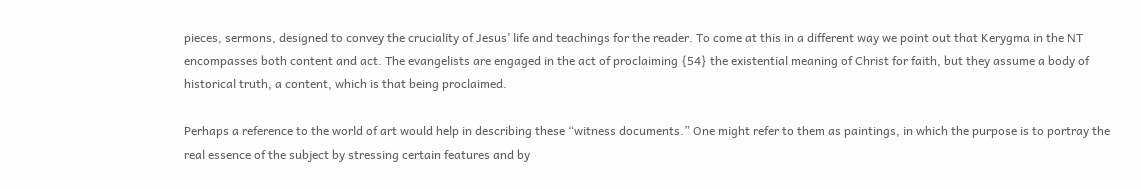pieces, sermons, designed to convey the cruciality of Jesus’ life and teachings for the reader. To come at this in a different way we point out that Kerygma in the NT encompasses both content and act. The evangelists are engaged in the act of proclaiming {54} the existential meaning of Christ for faith, but they assume a body of historical truth, a content, which is that being proclaimed.

Perhaps a reference to the world of art would help in describing these “witness documents.” One might refer to them as paintings, in which the purpose is to portray the real essence of the subject by stressing certain features and by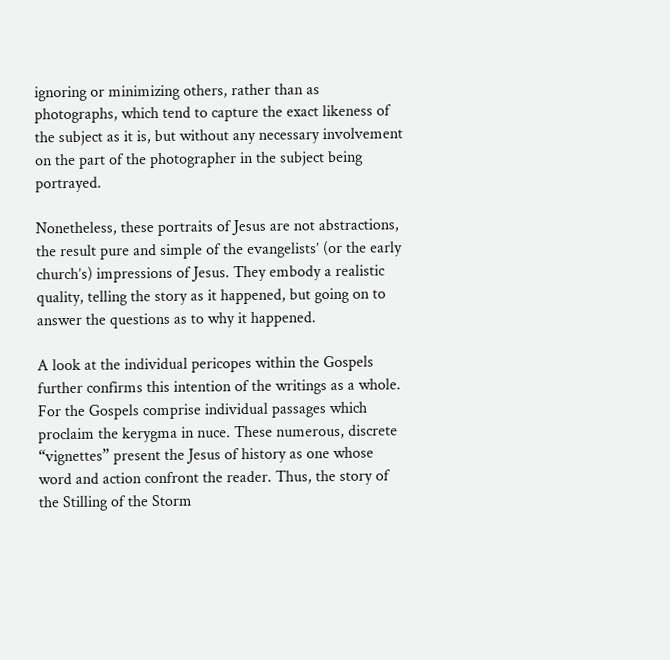ignoring or minimizing others, rather than as photographs, which tend to capture the exact likeness of the subject as it is, but without any necessary involvement on the part of the photographer in the subject being portrayed.

Nonetheless, these portraits of Jesus are not abstractions, the result pure and simple of the evangelists’ (or the early church’s) impressions of Jesus. They embody a realistic quality, telling the story as it happened, but going on to answer the questions as to why it happened.

A look at the individual pericopes within the Gospels further confirms this intention of the writings as a whole. For the Gospels comprise individual passages which proclaim the kerygma in nuce. These numerous, discrete “vignettes” present the Jesus of history as one whose word and action confront the reader. Thus, the story of the Stilling of the Storm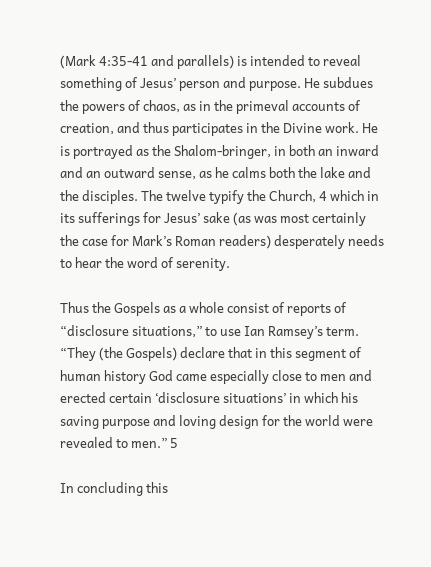(Mark 4:35-41 and parallels) is intended to reveal something of Jesus’ person and purpose. He subdues the powers of chaos, as in the primeval accounts of creation, and thus participates in the Divine work. He is portrayed as the Shalom-bringer, in both an inward and an outward sense, as he calms both the lake and the disciples. The twelve typify the Church, 4 which in its sufferings for Jesus’ sake (as was most certainly the case for Mark’s Roman readers) desperately needs to hear the word of serenity.

Thus the Gospels as a whole consist of reports of “disclosure situations,” to use Ian Ramsey’s term. “They (the Gospels) declare that in this segment of human history God came especially close to men and erected certain ‘disclosure situations’ in which his saving purpose and loving design for the world were revealed to men.” 5

In concluding this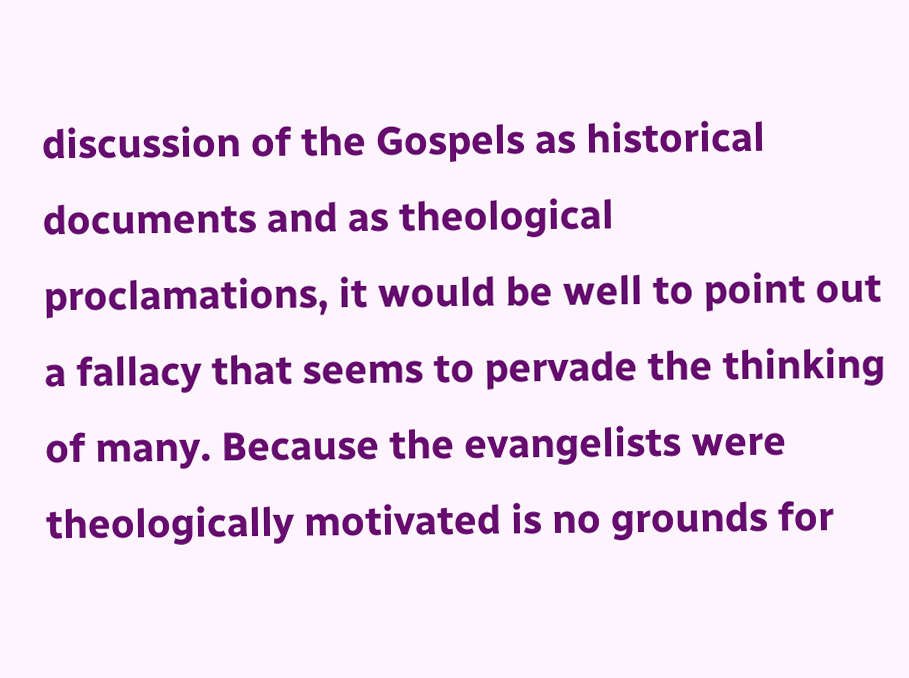discussion of the Gospels as historical documents and as theological proclamations, it would be well to point out a fallacy that seems to pervade the thinking of many. Because the evangelists were theologically motivated is no grounds for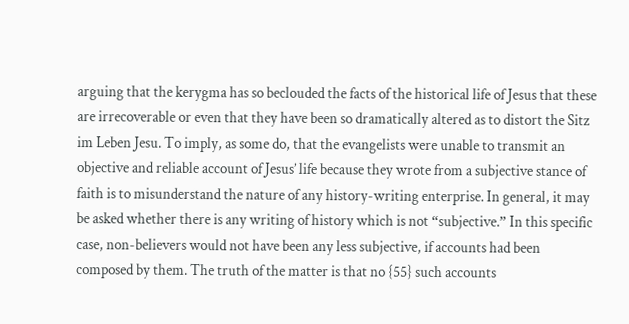arguing that the kerygma has so beclouded the facts of the historical life of Jesus that these are irrecoverable or even that they have been so dramatically altered as to distort the Sitz im Leben Jesu. To imply, as some do, that the evangelists were unable to transmit an objective and reliable account of Jesus’ life because they wrote from a subjective stance of faith is to misunderstand the nature of any history-writing enterprise. In general, it may be asked whether there is any writing of history which is not “subjective.” In this specific case, non-believers would not have been any less subjective, if accounts had been composed by them. The truth of the matter is that no {55} such accounts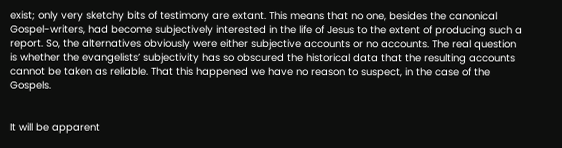exist; only very sketchy bits of testimony are extant. This means that no one, besides the canonical Gospel-writers, had become subjectively interested in the life of Jesus to the extent of producing such a report. So, the alternatives obviously were either subjective accounts or no accounts. The real question is whether the evangelists’ subjectivity has so obscured the historical data that the resulting accounts cannot be taken as reliable. That this happened we have no reason to suspect, in the case of the Gospels.


It will be apparent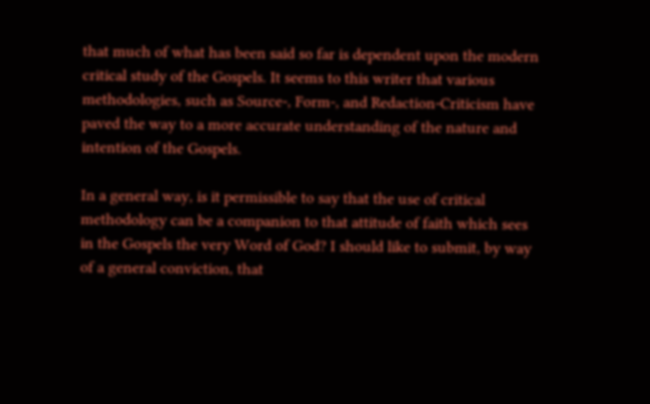that much of what has been said so far is dependent upon the modern critical study of the Gospels. It seems to this writer that various methodologies, such as Source-, Form-, and Redaction-Criticism have paved the way to a more accurate understanding of the nature and intention of the Gospels.

In a general way, is it permissible to say that the use of critical methodology can be a companion to that attitude of faith which sees in the Gospels the very Word of God? I should like to submit, by way of a general conviction, that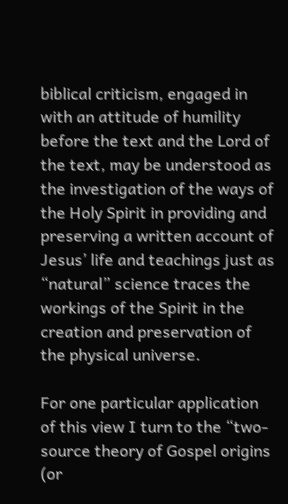biblical criticism, engaged in with an attitude of humility before the text and the Lord of the text, may be understood as the investigation of the ways of the Holy Spirit in providing and preserving a written account of Jesus’ life and teachings just as “natural” science traces the workings of the Spirit in the creation and preservation of the physical universe.

For one particular application of this view I turn to the “two-source theory of Gospel origins (or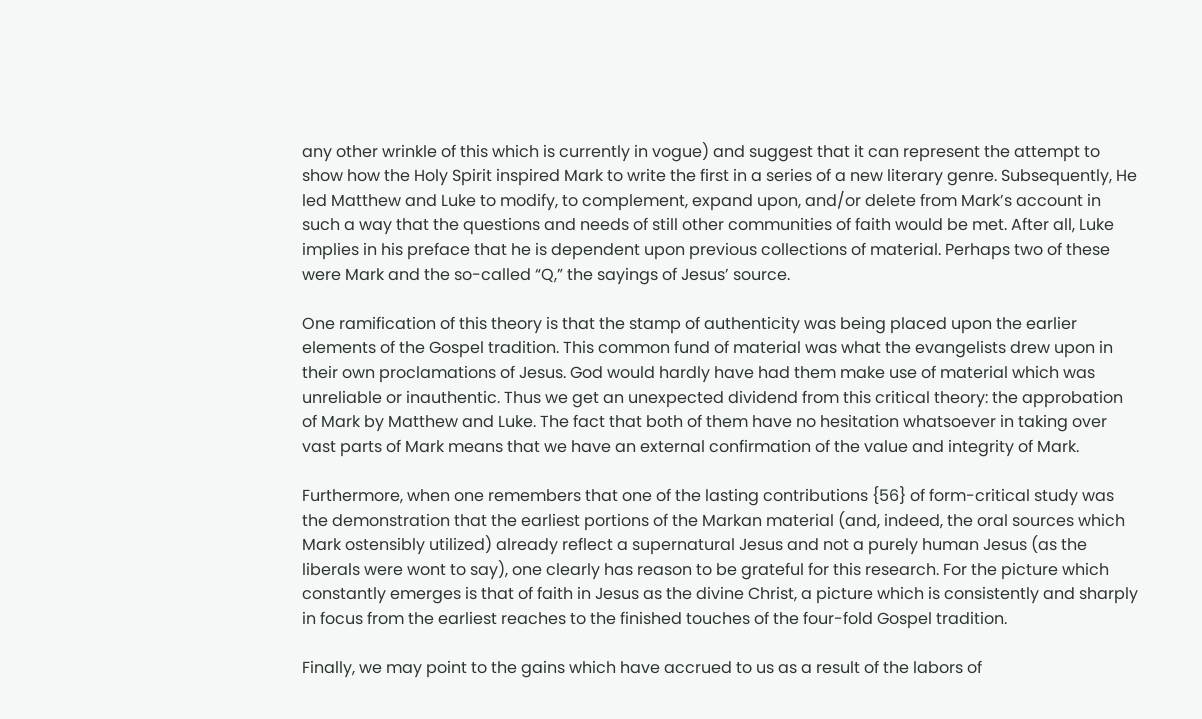any other wrinkle of this which is currently in vogue) and suggest that it can represent the attempt to show how the Holy Spirit inspired Mark to write the first in a series of a new literary genre. Subsequently, He led Matthew and Luke to modify, to complement, expand upon, and/or delete from Mark’s account in such a way that the questions and needs of still other communities of faith would be met. After all, Luke implies in his preface that he is dependent upon previous collections of material. Perhaps two of these were Mark and the so-called “Q,” the sayings of Jesus’ source.

One ramification of this theory is that the stamp of authenticity was being placed upon the earlier elements of the Gospel tradition. This common fund of material was what the evangelists drew upon in their own proclamations of Jesus. God would hardly have had them make use of material which was unreliable or inauthentic. Thus we get an unexpected dividend from this critical theory: the approbation of Mark by Matthew and Luke. The fact that both of them have no hesitation whatsoever in taking over vast parts of Mark means that we have an external confirmation of the value and integrity of Mark.

Furthermore, when one remembers that one of the lasting contributions {56} of form-critical study was the demonstration that the earliest portions of the Markan material (and, indeed, the oral sources which Mark ostensibly utilized) already reflect a supernatural Jesus and not a purely human Jesus (as the liberals were wont to say), one clearly has reason to be grateful for this research. For the picture which constantly emerges is that of faith in Jesus as the divine Christ, a picture which is consistently and sharply in focus from the earliest reaches to the finished touches of the four-fold Gospel tradition.

Finally, we may point to the gains which have accrued to us as a result of the labors of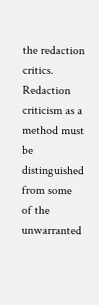the redaction critics. Redaction criticism as a method must be distinguished from some of the unwarranted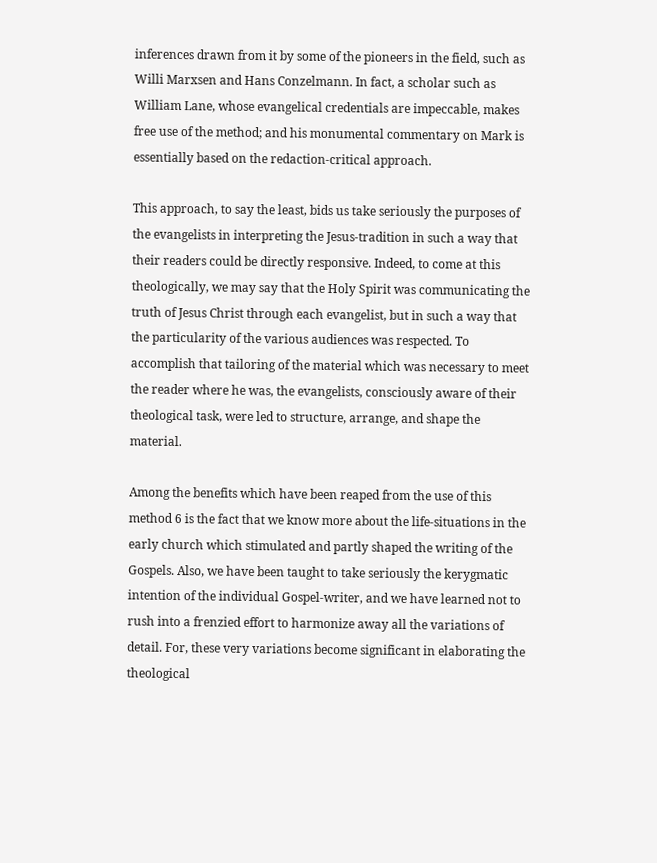inferences drawn from it by some of the pioneers in the field, such as Willi Marxsen and Hans Conzelmann. In fact, a scholar such as William Lane, whose evangelical credentials are impeccable, makes free use of the method; and his monumental commentary on Mark is essentially based on the redaction-critical approach.

This approach, to say the least, bids us take seriously the purposes of the evangelists in interpreting the Jesus-tradition in such a way that their readers could be directly responsive. Indeed, to come at this theologically, we may say that the Holy Spirit was communicating the truth of Jesus Christ through each evangelist, but in such a way that the particularity of the various audiences was respected. To accomplish that tailoring of the material which was necessary to meet the reader where he was, the evangelists, consciously aware of their theological task, were led to structure, arrange, and shape the material.

Among the benefits which have been reaped from the use of this method 6 is the fact that we know more about the life-situations in the early church which stimulated and partly shaped the writing of the Gospels. Also, we have been taught to take seriously the kerygmatic intention of the individual Gospel-writer, and we have learned not to rush into a frenzied effort to harmonize away all the variations of detail. For, these very variations become significant in elaborating the theological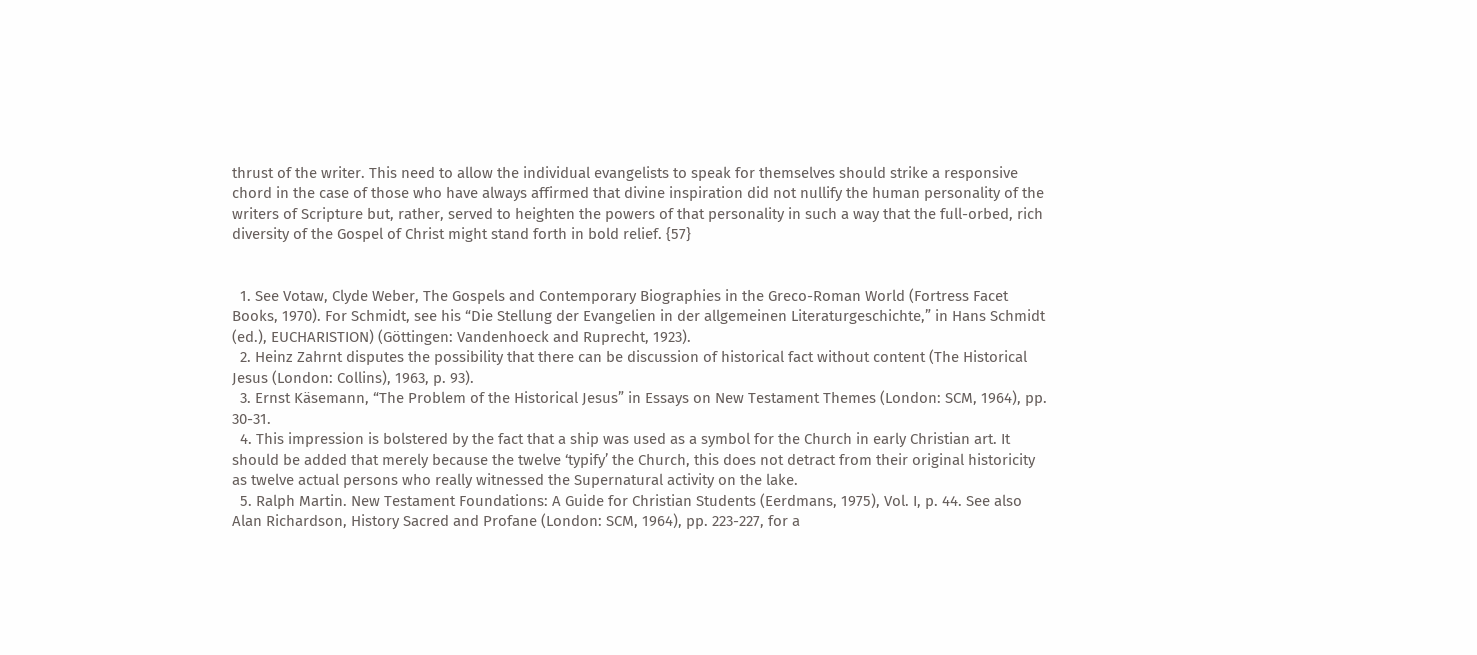thrust of the writer. This need to allow the individual evangelists to speak for themselves should strike a responsive chord in the case of those who have always affirmed that divine inspiration did not nullify the human personality of the writers of Scripture but, rather, served to heighten the powers of that personality in such a way that the full-orbed, rich diversity of the Gospel of Christ might stand forth in bold relief. {57}


  1. See Votaw, Clyde Weber, The Gospels and Contemporary Biographies in the Greco-Roman World (Fortress Facet Books, 1970). For Schmidt, see his “Die Stellung der Evangelien in der allgemeinen Literaturgeschichte,” in Hans Schmidt (ed.), EUCHARISTION) (Göttingen: Vandenhoeck and Ruprecht, 1923).
  2. Heinz Zahrnt disputes the possibility that there can be discussion of historical fact without content (The Historical Jesus (London: Collins), 1963, p. 93).
  3. Ernst Käsemann, “The Problem of the Historical Jesus” in Essays on New Testament Themes (London: SCM, 1964), pp. 30-31.
  4. This impression is bolstered by the fact that a ship was used as a symbol for the Church in early Christian art. It should be added that merely because the twelve ‘typify’ the Church, this does not detract from their original historicity as twelve actual persons who really witnessed the Supernatural activity on the lake.
  5. Ralph Martin. New Testament Foundations: A Guide for Christian Students (Eerdmans, 1975), Vol. I, p. 44. See also Alan Richardson, History Sacred and Profane (London: SCM, 1964), pp. 223-227, for a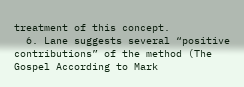treatment of this concept.
  6. Lane suggests several “positive contributions” of the method (The Gospel According to Mark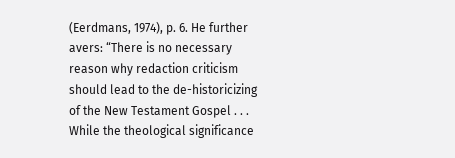(Eerdmans, 1974), p. 6. He further avers: “There is no necessary reason why redaction criticism should lead to the de-historicizing of the New Testament Gospel . . . While the theological significance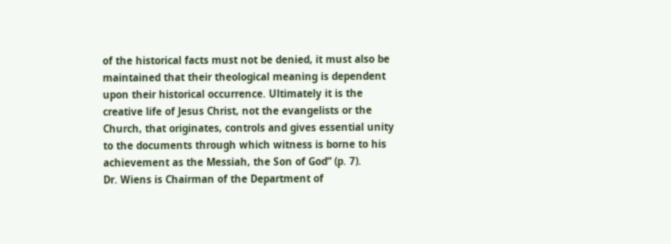of the historical facts must not be denied, it must also be maintained that their theological meaning is dependent upon their historical occurrence. Ultimately it is the creative life of Jesus Christ, not the evangelists or the Church, that originates, controls and gives essential unity to the documents through which witness is borne to his achievement as the Messiah, the Son of God” (p. 7).
Dr. Wiens is Chairman of the Department of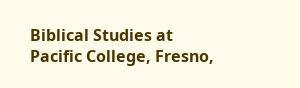Biblical Studies at Pacific College, Fresno,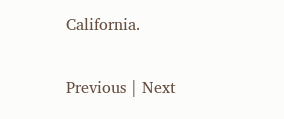California.

Previous | Next